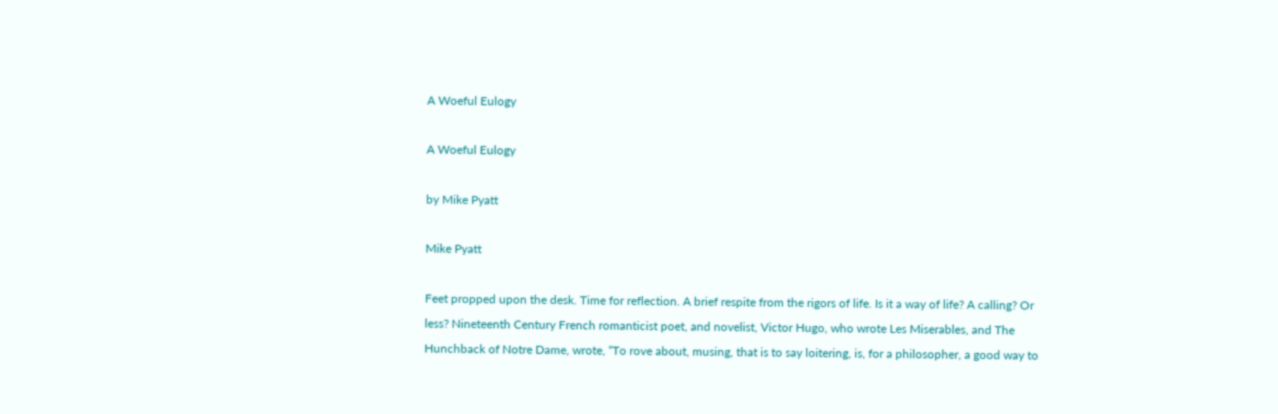A Woeful Eulogy

A Woeful Eulogy

by Mike Pyatt

Mike Pyatt

Feet propped upon the desk. Time for reflection. A brief respite from the rigors of life. Is it a way of life? A calling? Or less? Nineteenth Century French romanticist poet, and novelist, Victor Hugo, who wrote Les Miserables, and The Hunchback of Notre Dame, wrote, “To rove about, musing, that is to say loitering, is, for a philosopher, a good way to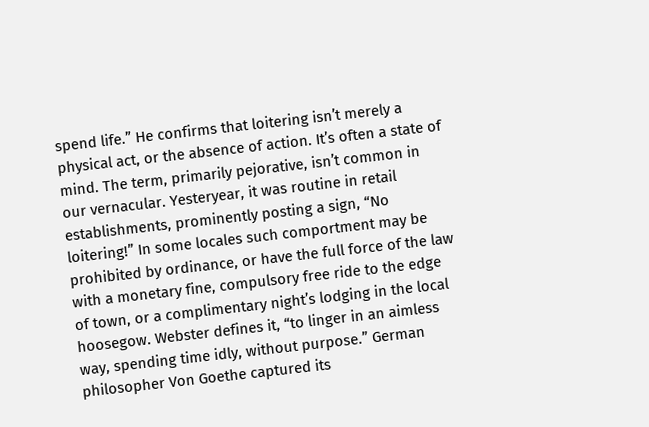spend life.” He confirms that loitering isn’t merely a physical act, or the absence of action. It’s often a state of mind. The term, primarily pejorative, isn’t common in our vernacular. Yesteryear, it was routine in retail establishments, prominently posting a sign, “No loitering!” In some locales such comportment may be prohibited by ordinance, or have the full force of the law with a monetary fine, compulsory free ride to the edge of town, or a complimentary night’s lodging in the local hoosegow. Webster defines it, “to linger in an aimless way, spending time idly, without purpose.” German philosopher Von Goethe captured its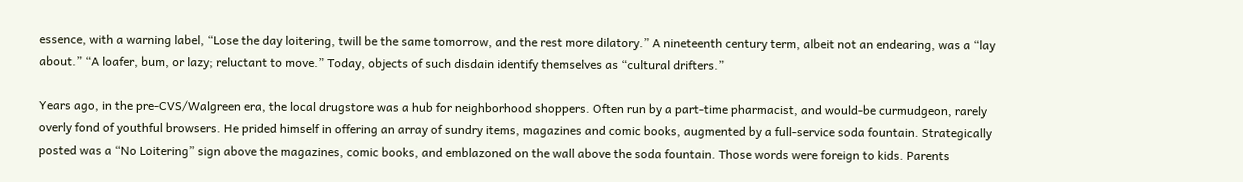essence, with a warning label, “Lose the day loitering, twill be the same tomorrow, and the rest more dilatory.” A nineteenth century term, albeit not an endearing, was a “lay about.” “A loafer, bum, or lazy; reluctant to move.” Today, objects of such disdain identify themselves as “cultural drifters.”

Years ago, in the pre-CVS/Walgreen era, the local drugstore was a hub for neighborhood shoppers. Often run by a part-time pharmacist, and would-be curmudgeon, rarely overly fond of youthful browsers. He prided himself in offering an array of sundry items, magazines and comic books, augmented by a full-service soda fountain. Strategically posted was a “No Loitering” sign above the magazines, comic books, and emblazoned on the wall above the soda fountain. Those words were foreign to kids. Parents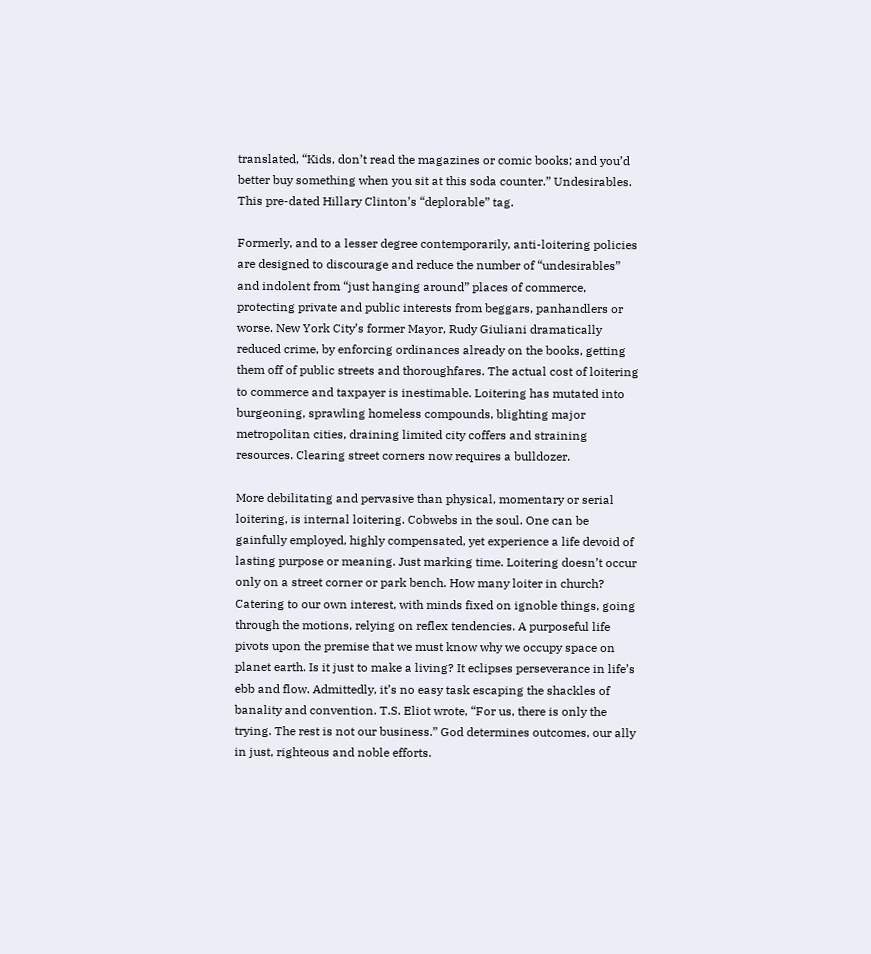translated, “Kids, don’t read the magazines or comic books; and you’d better buy something when you sit at this soda counter.” Undesirables. This pre-dated Hillary Clinton’s “deplorable” tag.

Formerly, and to a lesser degree contemporarily, anti-loitering policies are designed to discourage and reduce the number of “undesirables” and indolent from “just hanging around” places of commerce, protecting private and public interests from beggars, panhandlers or worse. New York City’s former Mayor, Rudy Giuliani dramatically reduced crime, by enforcing ordinances already on the books, getting them off of public streets and thoroughfares. The actual cost of loitering to commerce and taxpayer is inestimable. Loitering has mutated into burgeoning, sprawling homeless compounds, blighting major metropolitan cities, draining limited city coffers and straining resources. Clearing street corners now requires a bulldozer.

More debilitating and pervasive than physical, momentary or serial loitering, is internal loitering. Cobwebs in the soul. One can be gainfully employed, highly compensated, yet experience a life devoid of lasting purpose or meaning. Just marking time. Loitering doesn’t occur only on a street corner or park bench. How many loiter in church? Catering to our own interest, with minds fixed on ignoble things, going through the motions, relying on reflex tendencies. A purposeful life pivots upon the premise that we must know why we occupy space on planet earth. Is it just to make a living? It eclipses perseverance in life’s ebb and flow. Admittedly, it’s no easy task escaping the shackles of banality and convention. T.S. Eliot wrote, “For us, there is only the trying. The rest is not our business.” God determines outcomes, our ally in just, righteous and noble efforts.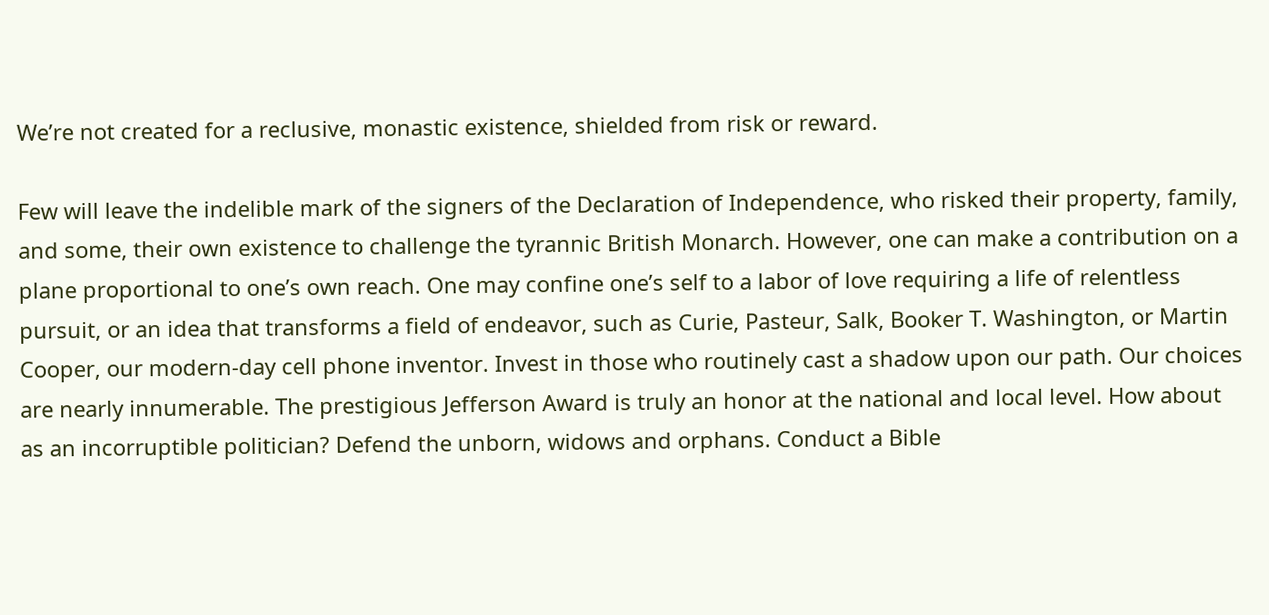We’re not created for a reclusive, monastic existence, shielded from risk or reward.

Few will leave the indelible mark of the signers of the Declaration of Independence, who risked their property, family, and some, their own existence to challenge the tyrannic British Monarch. However, one can make a contribution on a plane proportional to one’s own reach. One may confine one’s self to a labor of love requiring a life of relentless pursuit, or an idea that transforms a field of endeavor, such as Curie, Pasteur, Salk, Booker T. Washington, or Martin Cooper, our modern-day cell phone inventor. Invest in those who routinely cast a shadow upon our path. Our choices are nearly innumerable. The prestigious Jefferson Award is truly an honor at the national and local level. How about as an incorruptible politician? Defend the unborn, widows and orphans. Conduct a Bible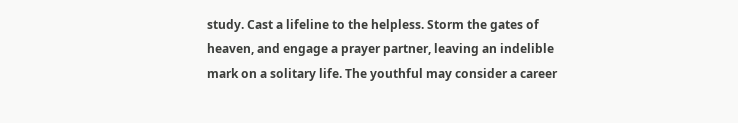study. Cast a lifeline to the helpless. Storm the gates of heaven, and engage a prayer partner, leaving an indelible mark on a solitary life. The youthful may consider a career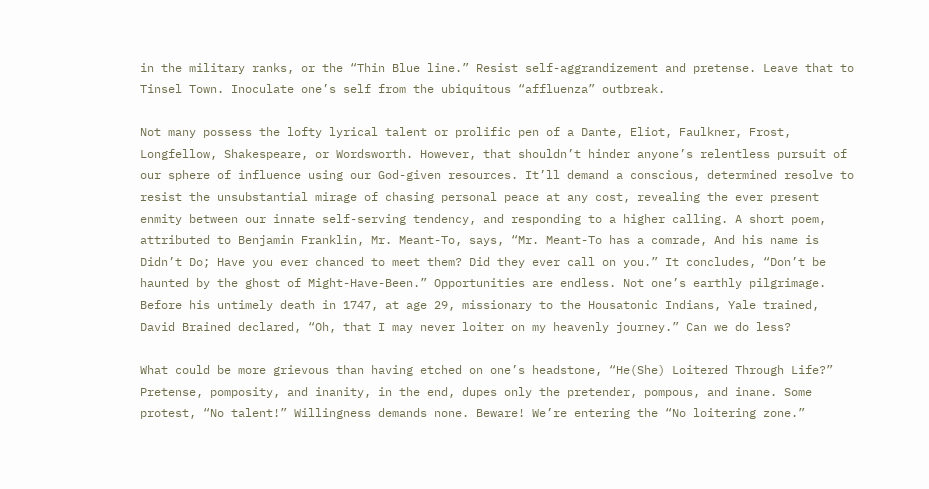in the military ranks, or the “Thin Blue line.” Resist self-aggrandizement and pretense. Leave that to Tinsel Town. Inoculate one’s self from the ubiquitous “affluenza” outbreak.

Not many possess the lofty lyrical talent or prolific pen of a Dante, Eliot, Faulkner, Frost, Longfellow, Shakespeare, or Wordsworth. However, that shouldn’t hinder anyone’s relentless pursuit of our sphere of influence using our God-given resources. It’ll demand a conscious, determined resolve to resist the unsubstantial mirage of chasing personal peace at any cost, revealing the ever present enmity between our innate self-serving tendency, and responding to a higher calling. A short poem, attributed to Benjamin Franklin, Mr. Meant-To, says, “Mr. Meant-To has a comrade, And his name is Didn’t Do; Have you ever chanced to meet them? Did they ever call on you.” It concludes, “Don’t be haunted by the ghost of Might-Have-Been.” Opportunities are endless. Not one’s earthly pilgrimage. Before his untimely death in 1747, at age 29, missionary to the Housatonic Indians, Yale trained, David Brained declared, “Oh, that I may never loiter on my heavenly journey.” Can we do less?

What could be more grievous than having etched on one’s headstone, “He(She) Loitered Through Life?” Pretense, pomposity, and inanity, in the end, dupes only the pretender, pompous, and inane. Some protest, “No talent!” Willingness demands none. Beware! We’re entering the “No loitering zone.”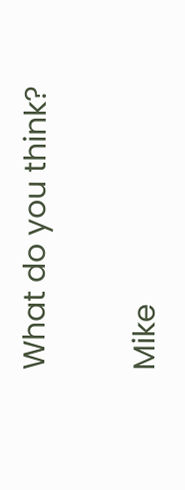What do you think?

Mike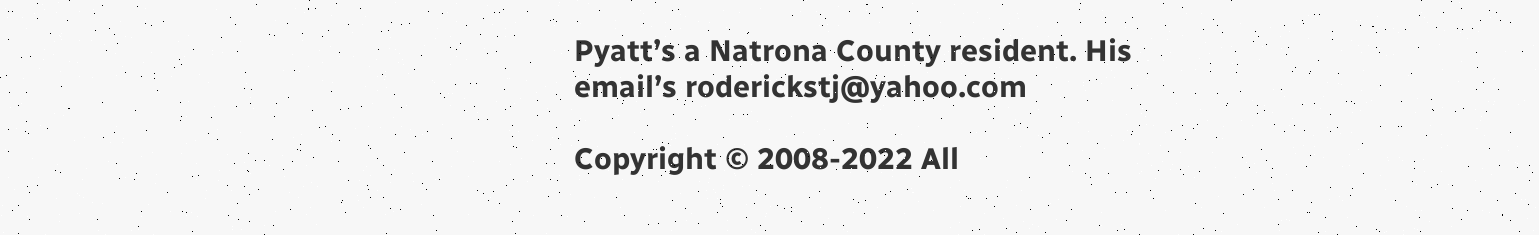Pyatt’s a Natrona County resident. His email’s roderickstj@yahoo.com

Copyright © 2008-2022 All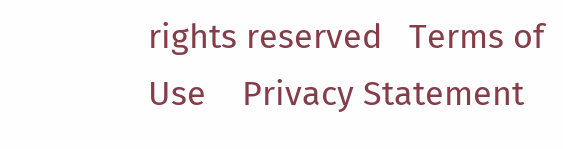rights reserved   Terms of Use    Privacy Statement